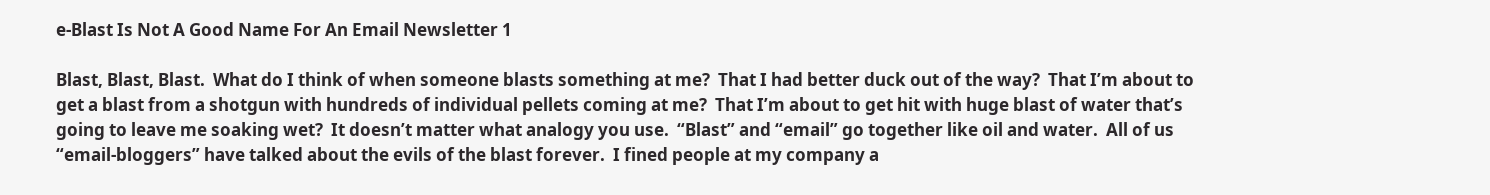e-Blast Is Not A Good Name For An Email Newsletter 1

Blast, Blast, Blast.  What do I think of when someone blasts something at me?  That I had better duck out of the way?  That I’m about to get a blast from a shotgun with hundreds of individual pellets coming at me?  That I’m about to get hit with huge blast of water that’s going to leave me soaking wet?  It doesn’t matter what analogy you use.  “Blast” and “email” go together like oil and water.  All of us “email-bloggers” have talked about the evils of the blast forever.  I fined people at my company a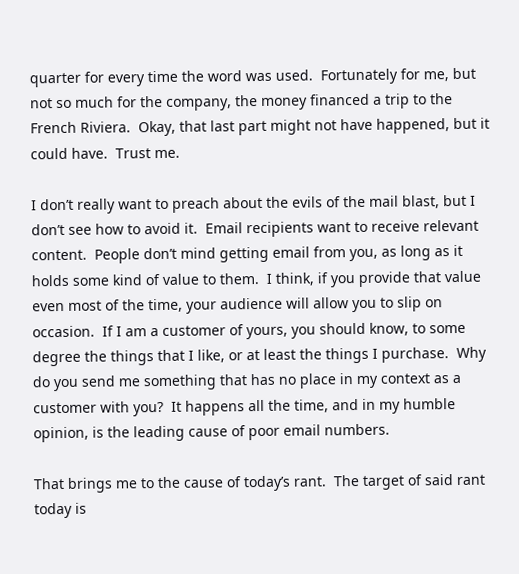quarter for every time the word was used.  Fortunately for me, but not so much for the company, the money financed a trip to the French Riviera.  Okay, that last part might not have happened, but it could have.  Trust me.

I don’t really want to preach about the evils of the mail blast, but I don’t see how to avoid it.  Email recipients want to receive relevant content.  People don’t mind getting email from you, as long as it holds some kind of value to them.  I think, if you provide that value even most of the time, your audience will allow you to slip on occasion.  If I am a customer of yours, you should know, to some degree the things that I like, or at least the things I purchase.  Why do you send me something that has no place in my context as a customer with you?  It happens all the time, and in my humble opinion, is the leading cause of poor email numbers.

That brings me to the cause of today’s rant.  The target of said rant today is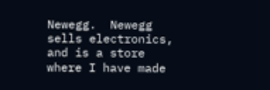Newegg.  Newegg sells electronics, and is a store where I have made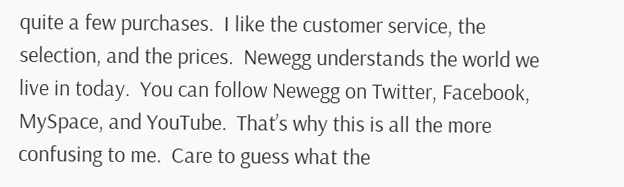quite a few purchases.  I like the customer service, the selection, and the prices.  Newegg understands the world we live in today.  You can follow Newegg on Twitter, Facebook, MySpace, and YouTube.  That’s why this is all the more confusing to me.  Care to guess what the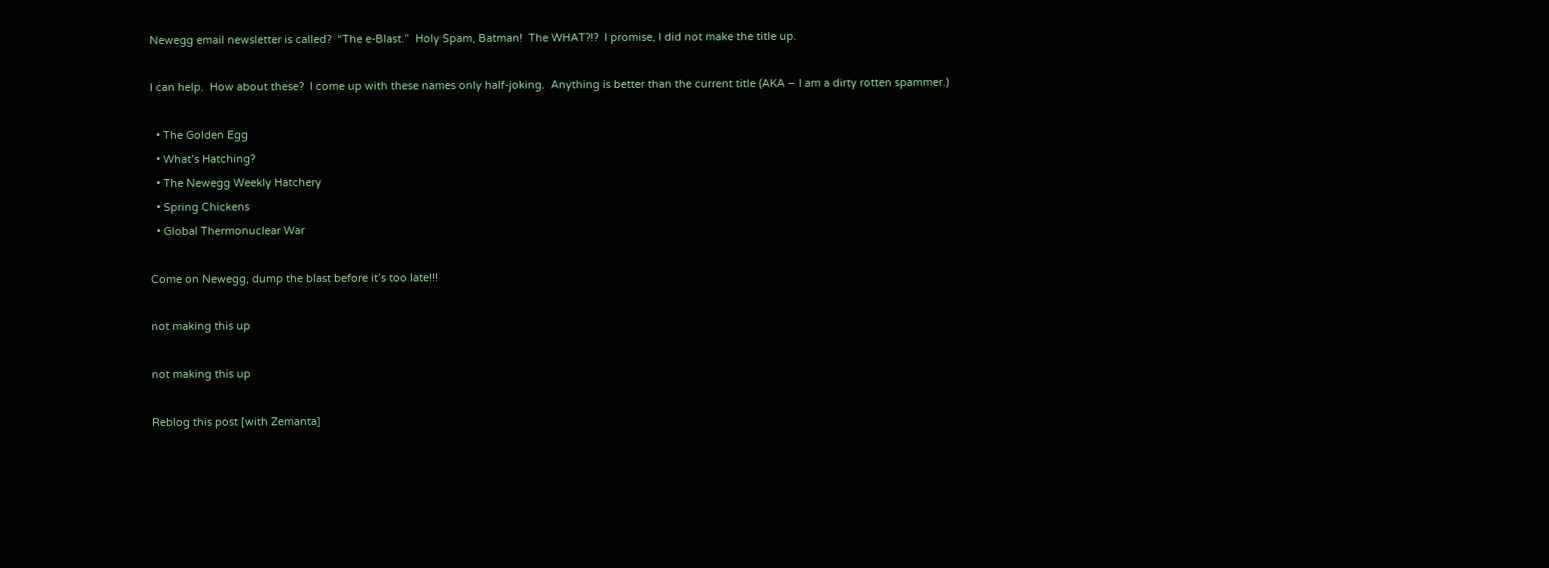Newegg email newsletter is called?  “The e-Blast.”  Holy Spam, Batman!  The WHAT?!?  I promise, I did not make the title up.

I can help.  How about these?  I come up with these names only half-joking.  Anything is better than the current title (AKA – I am a dirty rotten spammer.)

  • The Golden Egg
  • What’s Hatching?
  • The Newegg Weekly Hatchery
  • Spring Chickens
  • Global Thermonuclear War

Come on Newegg, dump the blast before it’s too late!!!

not making this up

not making this up

Reblog this post [with Zemanta]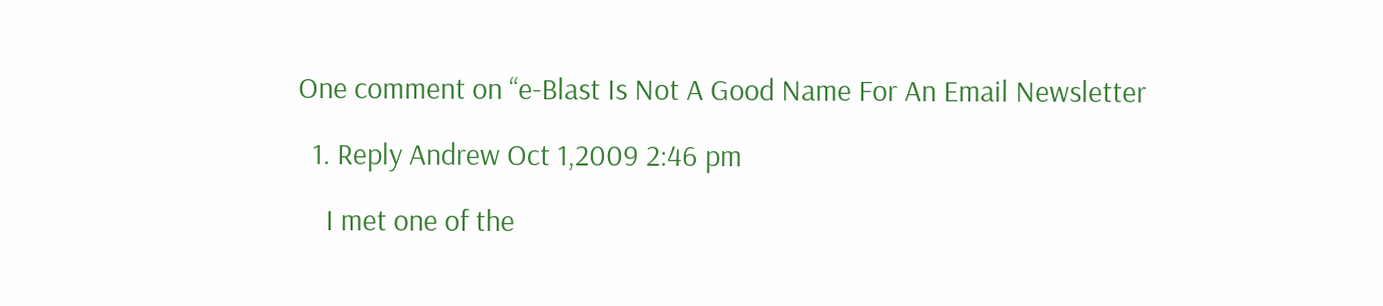One comment on “e-Blast Is Not A Good Name For An Email Newsletter

  1. Reply Andrew Oct 1,2009 2:46 pm

    I met one of the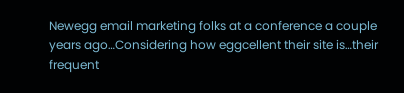Newegg email marketing folks at a conference a couple years ago…Considering how eggcellent their site is…their frequent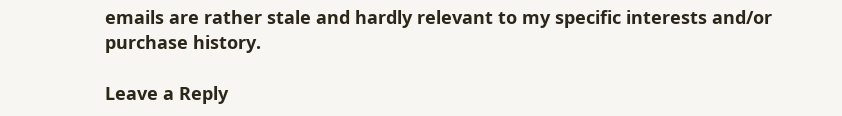emails are rather stale and hardly relevant to my specific interests and/or purchase history.

Leave a Reply